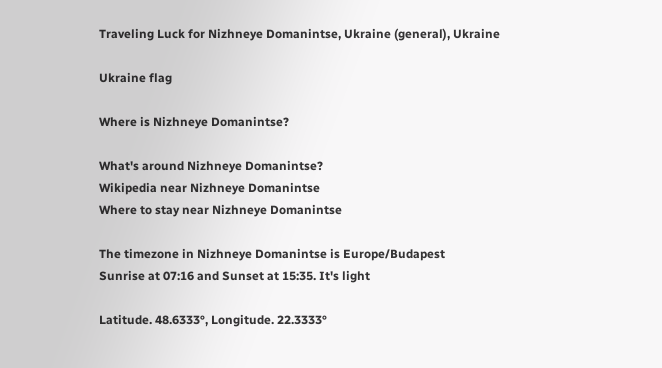Traveling Luck for Nizhneye Domanintse, Ukraine (general), Ukraine

Ukraine flag

Where is Nizhneye Domanintse?

What's around Nizhneye Domanintse?
Wikipedia near Nizhneye Domanintse
Where to stay near Nizhneye Domanintse

The timezone in Nizhneye Domanintse is Europe/Budapest
Sunrise at 07:16 and Sunset at 15:35. It's light

Latitude. 48.6333°, Longitude. 22.3333°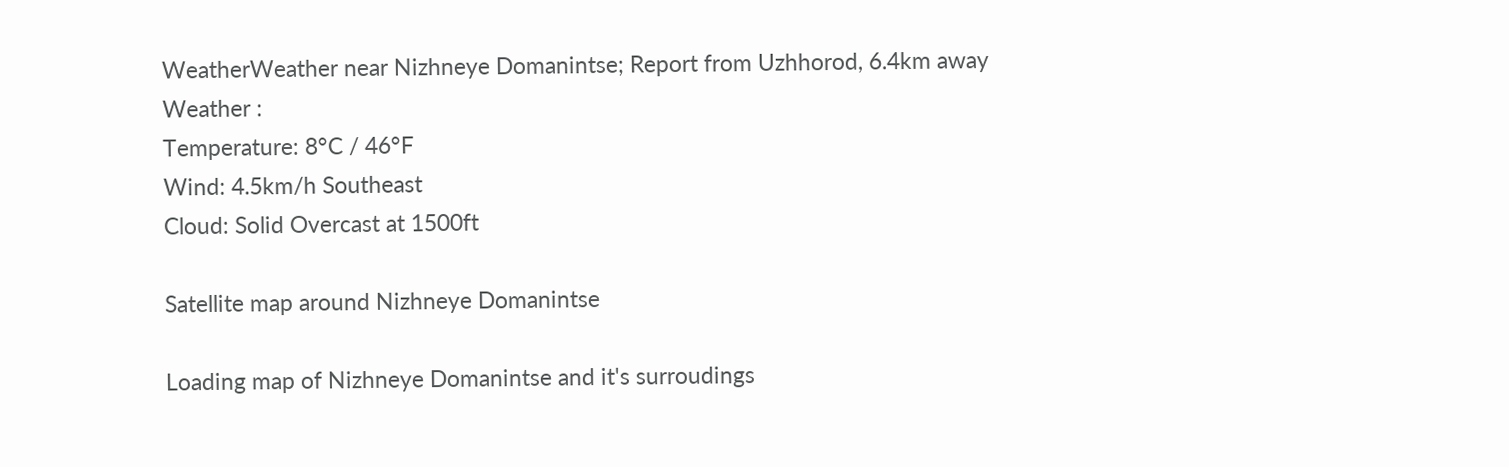WeatherWeather near Nizhneye Domanintse; Report from Uzhhorod, 6.4km away
Weather :
Temperature: 8°C / 46°F
Wind: 4.5km/h Southeast
Cloud: Solid Overcast at 1500ft

Satellite map around Nizhneye Domanintse

Loading map of Nizhneye Domanintse and it's surroudings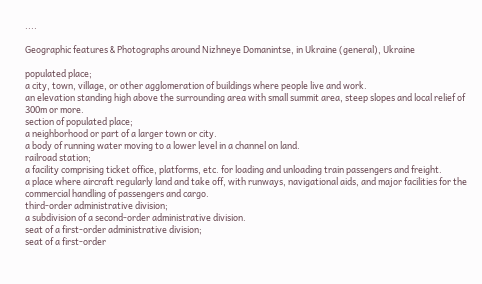....

Geographic features & Photographs around Nizhneye Domanintse, in Ukraine (general), Ukraine

populated place;
a city, town, village, or other agglomeration of buildings where people live and work.
an elevation standing high above the surrounding area with small summit area, steep slopes and local relief of 300m or more.
section of populated place;
a neighborhood or part of a larger town or city.
a body of running water moving to a lower level in a channel on land.
railroad station;
a facility comprising ticket office, platforms, etc. for loading and unloading train passengers and freight.
a place where aircraft regularly land and take off, with runways, navigational aids, and major facilities for the commercial handling of passengers and cargo.
third-order administrative division;
a subdivision of a second-order administrative division.
seat of a first-order administrative division;
seat of a first-order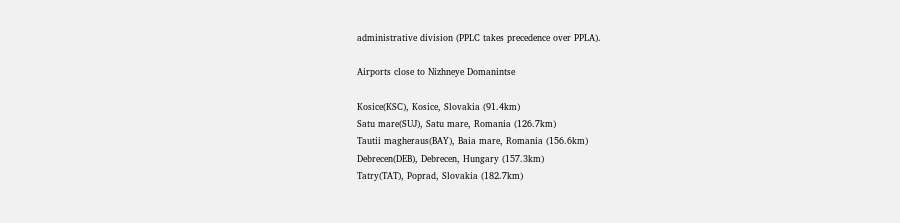administrative division (PPLC takes precedence over PPLA).

Airports close to Nizhneye Domanintse

Kosice(KSC), Kosice, Slovakia (91.4km)
Satu mare(SUJ), Satu mare, Romania (126.7km)
Tautii magheraus(BAY), Baia mare, Romania (156.6km)
Debrecen(DEB), Debrecen, Hungary (157.3km)
Tatry(TAT), Poprad, Slovakia (182.7km)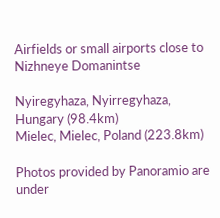Airfields or small airports close to Nizhneye Domanintse

Nyiregyhaza, Nyirregyhaza, Hungary (98.4km)
Mielec, Mielec, Poland (223.8km)

Photos provided by Panoramio are under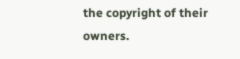the copyright of their owners.